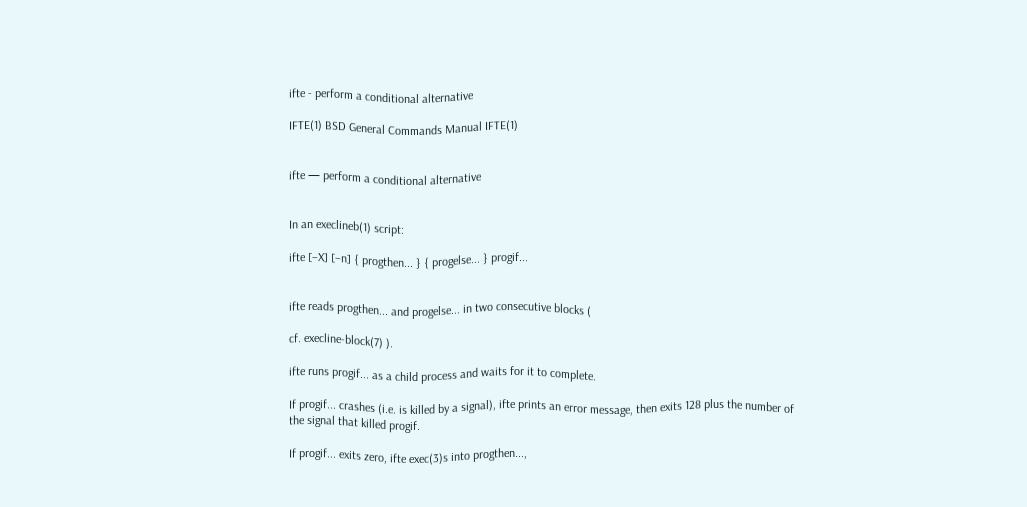ifte - perform a conditional alternative

IFTE(1) BSD General Commands Manual IFTE(1)


ifte — perform a conditional alternative


In an execlineb(1) script:

ifte [−X] [−n] { progthen... } { progelse... } progif...


ifte reads progthen... and progelse... in two consecutive blocks (

cf. execline-block(7) ).

ifte runs progif... as a child process and waits for it to complete.

If progif... crashes (i.e. is killed by a signal), ifte prints an error message, then exits 128 plus the number of the signal that killed progif.

If progif... exits zero, ifte exec(3)s into progthen...,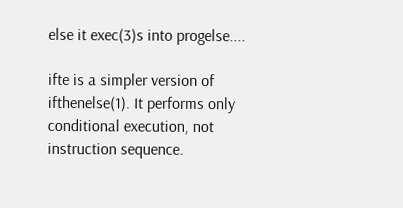else it exec(3)s into progelse....

ifte is a simpler version of ifthenelse(1). It performs only conditional execution, not instruction sequence.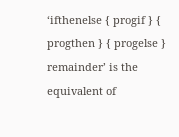‘ifthenelse { progif } { progthen } { progelse } remainder’ is the equivalent of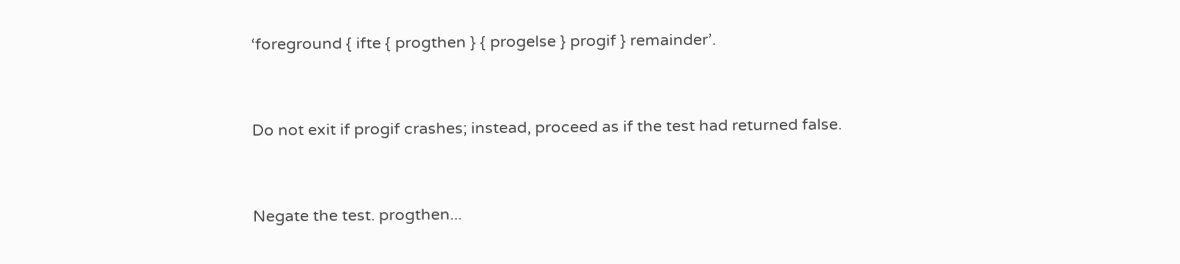‘foreground { ifte { progthen } { progelse } progif } remainder’.


Do not exit if progif crashes; instead, proceed as if the test had returned false.


Negate the test. progthen...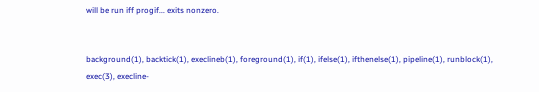will be run iff progif... exits nonzero.


background(1), backtick(1), execlineb(1), foreground(1), if(1), ifelse(1), ifthenelse(1), pipeline(1), runblock(1), exec(3), execline-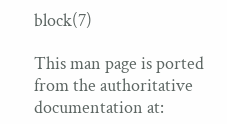block(7)

This man page is ported from the authoritative documentation at: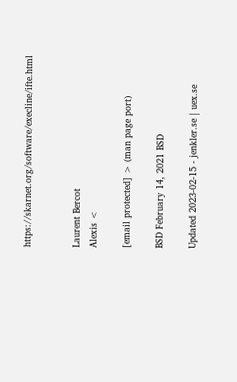https://skarnet.org/software/execline/ifte.html


Laurent Bercot
Alexis <

[email protected] > (man page port)

BSD February 14, 2021 BSD

Updated 2023-02-15 - jenkler.se | uex.se